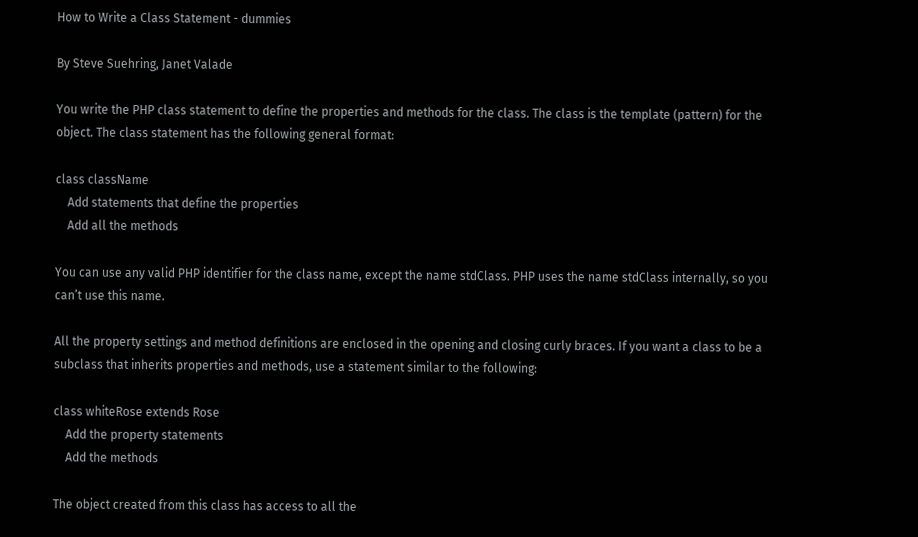How to Write a Class Statement - dummies

By Steve Suehring, Janet Valade

You write the PHP class statement to define the properties and methods for the class. The class is the template (pattern) for the object. The class statement has the following general format:

class className
    Add statements that define the properties
    Add all the methods

You can use any valid PHP identifier for the class name, except the name stdClass. PHP uses the name stdClass internally, so you can’t use this name.

All the property settings and method definitions are enclosed in the opening and closing curly braces. If you want a class to be a subclass that inherits properties and methods, use a statement similar to the following:

class whiteRose extends Rose
    Add the property statements
    Add the methods

The object created from this class has access to all the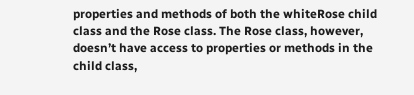properties and methods of both the whiteRose child class and the Rose class. The Rose class, however, doesn’t have access to properties or methods in the child class,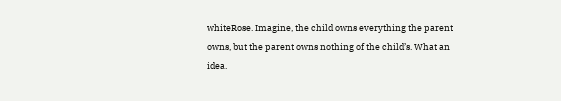whiteRose. Imagine, the child owns everything the parent owns, but the parent owns nothing of the child’s. What an idea.